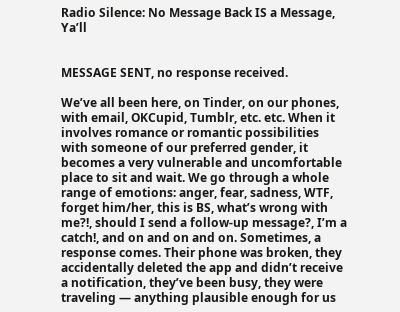Radio Silence: No Message Back IS a Message, Ya’ll


MESSAGE SENT, no response received.

We’ve all been here, on Tinder, on our phones, with email, OKCupid, Tumblr, etc. etc. When it involves romance or romantic possibilities with someone of our preferred gender, it becomes a very vulnerable and uncomfortable place to sit and wait. We go through a whole range of emotions: anger, fear, sadness, WTF, forget him/her, this is BS, what’s wrong with me?!, should I send a follow-up message?, I’m a catch!, and on and on and on. Sometimes, a response comes. Their phone was broken, they accidentally deleted the app and didn’t receive a notification, they’ve been busy, they were traveling — anything plausible enough for us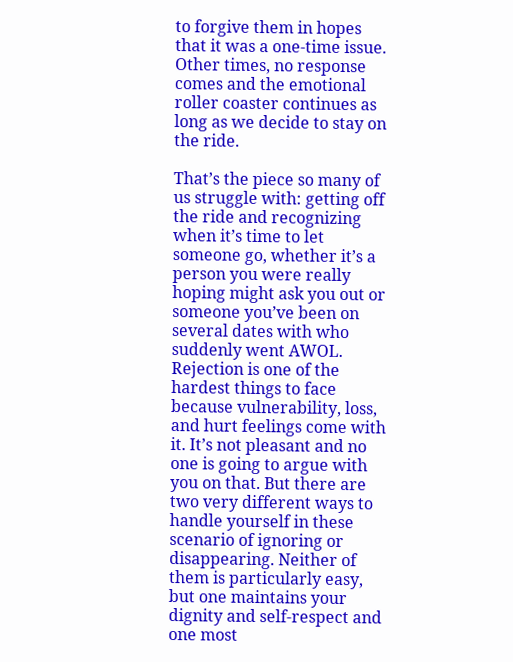to forgive them in hopes that it was a one-time issue. Other times, no response comes and the emotional roller coaster continues as long as we decide to stay on the ride.

That’s the piece so many of us struggle with: getting off the ride and recognizing when it’s time to let someone go, whether it’s a person you were really hoping might ask you out or someone you’ve been on several dates with who suddenly went AWOL. Rejection is one of the hardest things to face because vulnerability, loss, and hurt feelings come with it. It’s not pleasant and no one is going to argue with you on that. But there are two very different ways to handle yourself in these scenario of ignoring or disappearing. Neither of them is particularly easy, but one maintains your dignity and self-respect and one most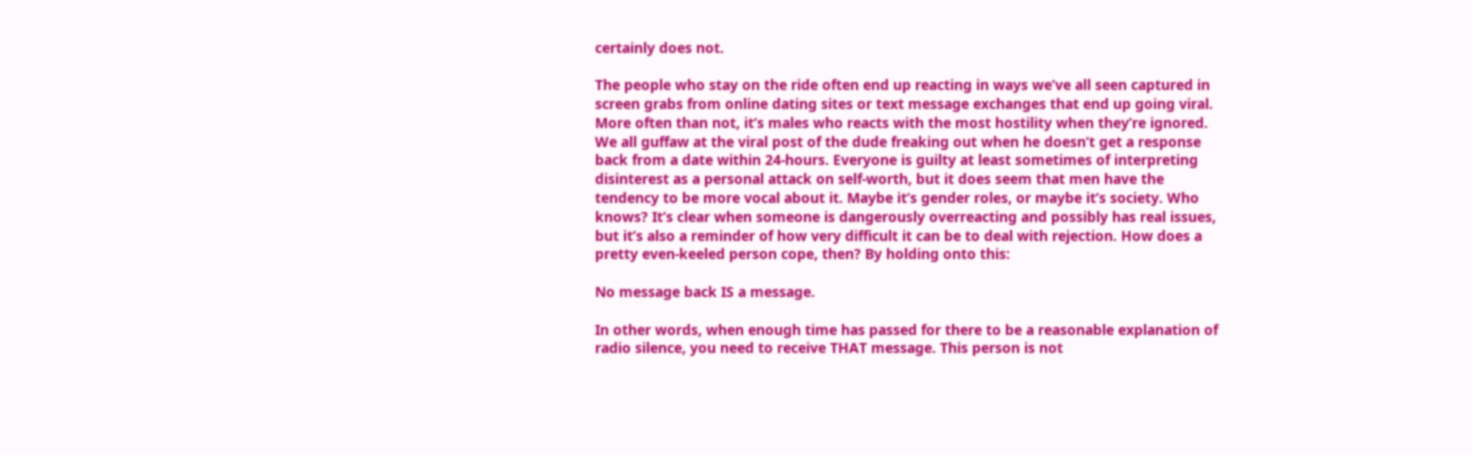certainly does not.

The people who stay on the ride often end up reacting in ways we’ve all seen captured in screen grabs from online dating sites or text message exchanges that end up going viral. More often than not, it’s males who reacts with the most hostility when they’re ignored. We all guffaw at the viral post of the dude freaking out when he doesn’t get a response back from a date within 24-hours. Everyone is guilty at least sometimes of interpreting disinterest as a personal attack on self-worth, but it does seem that men have the tendency to be more vocal about it. Maybe it’s gender roles, or maybe it’s society. Who knows? It’s clear when someone is dangerously overreacting and possibly has real issues, but it’s also a reminder of how very difficult it can be to deal with rejection. How does a pretty even-keeled person cope, then? By holding onto this:

No message back IS a message.

In other words, when enough time has passed for there to be a reasonable explanation of radio silence, you need to receive THAT message. This person is not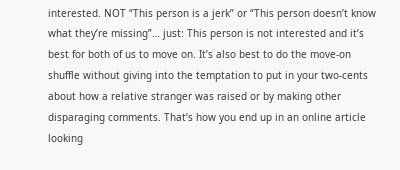interested. NOT “This person is a jerk” or “This person doesn’t know what they’re missing”… just: This person is not interested and it’s best for both of us to move on. It’s also best to do the move-on shuffle without giving into the temptation to put in your two-cents about how a relative stranger was raised or by making other disparaging comments. That’s how you end up in an online article looking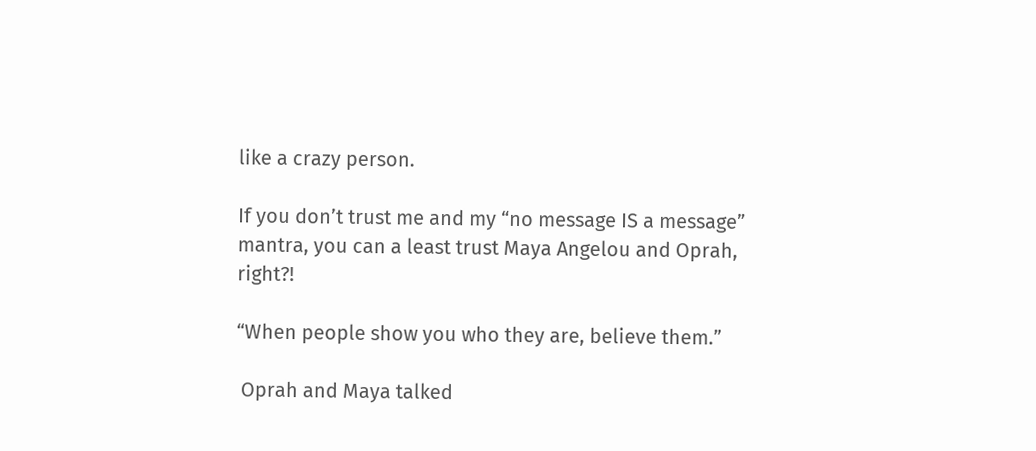like a crazy person.

If you don’t trust me and my “no message IS a message” mantra, you can a least trust Maya Angelou and Oprah, right?!

“When people show you who they are, believe them.”

 Oprah and Maya talked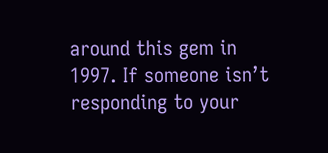around this gem in 1997. If someone isn’t responding to your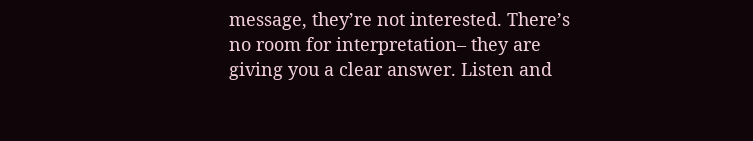message, they’re not interested. There’s no room for interpretation– they are giving you a clear answer. Listen and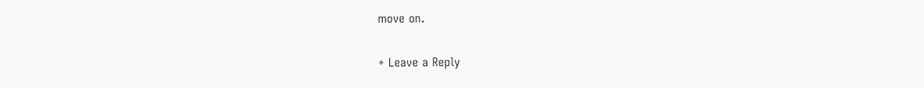move on.

+ Leave a Reply